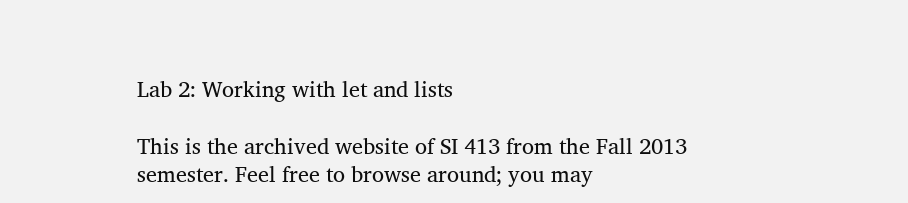Lab 2: Working with let and lists

This is the archived website of SI 413 from the Fall 2013 semester. Feel free to browse around; you may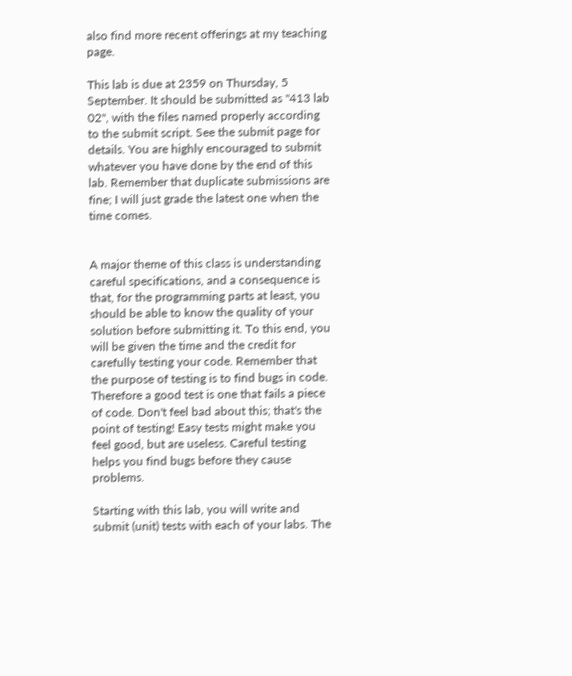also find more recent offerings at my teaching page.

This lab is due at 2359 on Thursday, 5 September. It should be submitted as "413 lab 02", with the files named properly according to the submit script. See the submit page for details. You are highly encouraged to submit whatever you have done by the end of this lab. Remember that duplicate submissions are fine; I will just grade the latest one when the time comes.


A major theme of this class is understanding careful specifications, and a consequence is that, for the programming parts at least, you should be able to know the quality of your solution before submitting it. To this end, you will be given the time and the credit for carefully testing your code. Remember that the purpose of testing is to find bugs in code. Therefore a good test is one that fails a piece of code. Don't feel bad about this; that's the point of testing! Easy tests might make you feel good, but are useless. Careful testing helps you find bugs before they cause problems.

Starting with this lab, you will write and submit (unit) tests with each of your labs. The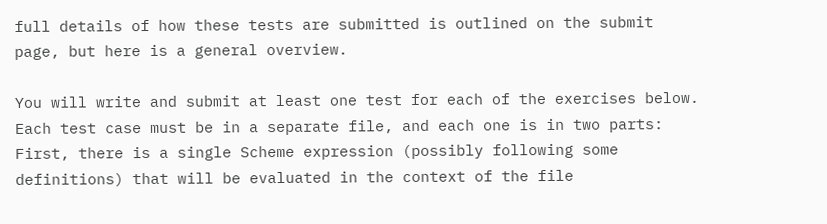full details of how these tests are submitted is outlined on the submit page, but here is a general overview.

You will write and submit at least one test for each of the exercises below. Each test case must be in a separate file, and each one is in two parts: First, there is a single Scheme expression (possibly following some definitions) that will be evaluated in the context of the file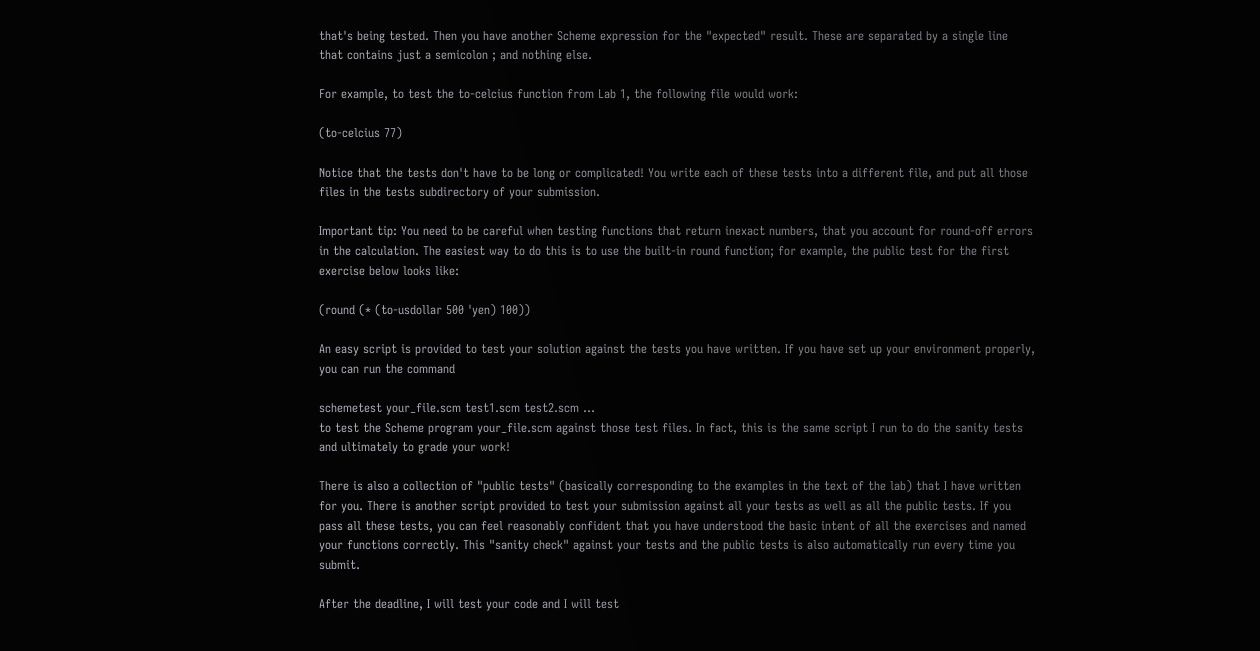that's being tested. Then you have another Scheme expression for the "expected" result. These are separated by a single line that contains just a semicolon ; and nothing else.

For example, to test the to-celcius function from Lab 1, the following file would work:

(to-celcius 77)

Notice that the tests don't have to be long or complicated! You write each of these tests into a different file, and put all those files in the tests subdirectory of your submission.

Important tip: You need to be careful when testing functions that return inexact numbers, that you account for round-off errors in the calculation. The easiest way to do this is to use the built-in round function; for example, the public test for the first exercise below looks like:

(round (* (to-usdollar 500 'yen) 100))

An easy script is provided to test your solution against the tests you have written. If you have set up your environment properly, you can run the command

schemetest your_file.scm test1.scm test2.scm ...
to test the Scheme program your_file.scm against those test files. In fact, this is the same script I run to do the sanity tests and ultimately to grade your work!

There is also a collection of "public tests" (basically corresponding to the examples in the text of the lab) that I have written for you. There is another script provided to test your submission against all your tests as well as all the public tests. If you pass all these tests, you can feel reasonably confident that you have understood the basic intent of all the exercises and named your functions correctly. This "sanity check" against your tests and the public tests is also automatically run every time you submit.

After the deadline, I will test your code and I will test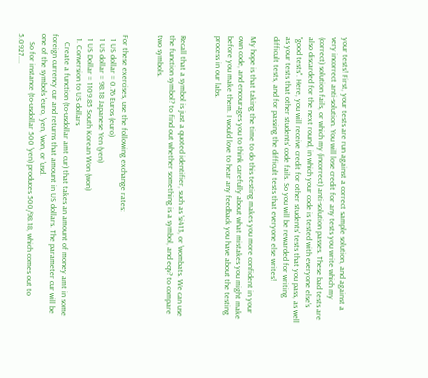your tests! First, your tests are run against a correct sample solution, and against a very incorrect anti-solution. You will lose credit for any tests you write which my (correct) solution fails, or which my (incorrect) anti-solution passes. These bad tests are also discarded for the next round, in which your code is tested with everyone else's "good tests". Here, you will receive credit for other students' tests that you pass, as well as your tests that other students' code fails. So you will be rewarded for writing difficult tests, and for passing the difficult tests that everyone else writes!

My hope is that taking the time to do this testing makes you more confident in your own code, and encourages you to think carefully about what mistakes you might make before you make them. I would love to hear any feedback you have about the testing process in our labs.


Recall that a symbol is just a quoted identifier, such as 'si413, or 'wombats. We can use the function symbol? to find out whether something is a symbol, and eqv? to compare two symbols.


For these exercises, use the following exchange rates:
  1 US dollar = 0.76 Euros (euro)
  1 US dollar = 98.18 Japanese Yen (yen)
  1 US Dollar = 1109.85 South Korean Won (won)
  1. Conversion to US dollars
    Create a function (to-usdollar amt cur) that takes an amount of money amt in some foreign currency cur and returns that amount in US dollars. The parameter cur will be one of the symbols 'euro, 'yen, 'won, or 'usd.
    So for instance (to-usdollar 500 'yen) produces 500/98.18, which comes out to 5.0927....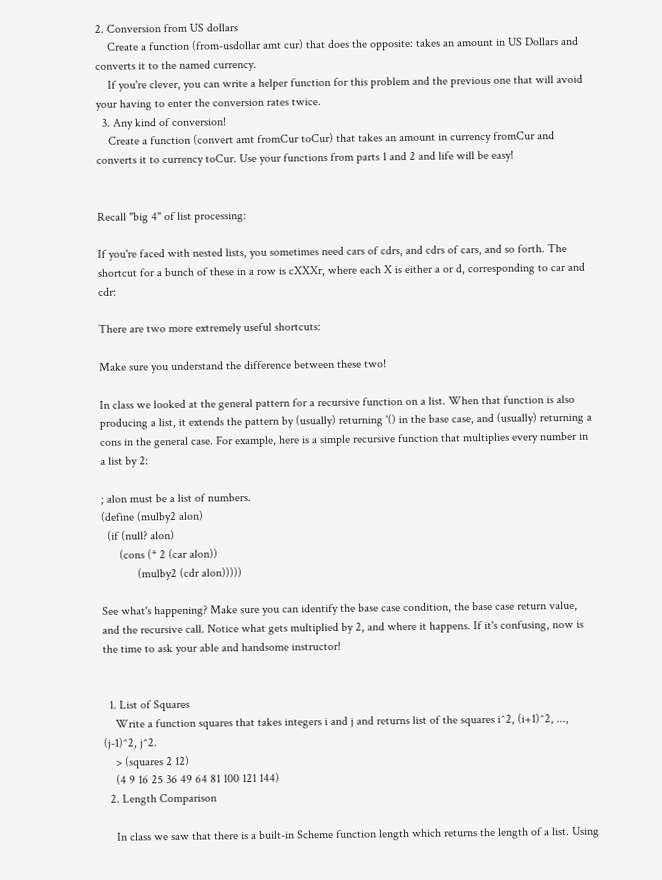2. Conversion from US dollars
    Create a function (from-usdollar amt cur) that does the opposite: takes an amount in US Dollars and converts it to the named currency.
    If you're clever, you can write a helper function for this problem and the previous one that will avoid your having to enter the conversion rates twice.
  3. Any kind of conversion!
    Create a function (convert amt fromCur toCur) that takes an amount in currency fromCur and converts it to currency toCur. Use your functions from parts 1 and 2 and life will be easy!


Recall "big 4" of list processing:

If you're faced with nested lists, you sometimes need cars of cdrs, and cdrs of cars, and so forth. The shortcut for a bunch of these in a row is cXXXr, where each X is either a or d, corresponding to car and cdr:

There are two more extremely useful shortcuts:

Make sure you understand the difference between these two!

In class we looked at the general pattern for a recursive function on a list. When that function is also producing a list, it extends the pattern by (usually) returning '() in the base case, and (usually) returning a cons in the general case. For example, here is a simple recursive function that multiplies every number in a list by 2:

; alon must be a list of numbers.
(define (mulby2 alon)
  (if (null? alon)
      (cons (* 2 (car alon))
            (mulby2 (cdr alon)))))

See what's happening? Make sure you can identify the base case condition, the base case return value, and the recursive call. Notice what gets multiplied by 2, and where it happens. If it's confusing, now is the time to ask your able and handsome instructor!


  1. List of Squares
    Write a function squares that takes integers i and j and returns list of the squares i^2, (i+1)^2, ..., (j-1)^2, j^2.
    > (squares 2 12)
    (4 9 16 25 36 49 64 81 100 121 144)
  2. Length Comparison

    In class we saw that there is a built-in Scheme function length which returns the length of a list. Using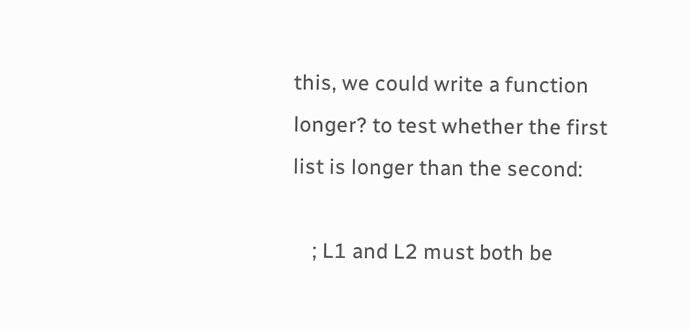this, we could write a function longer? to test whether the first list is longer than the second:

    ; L1 and L2 must both be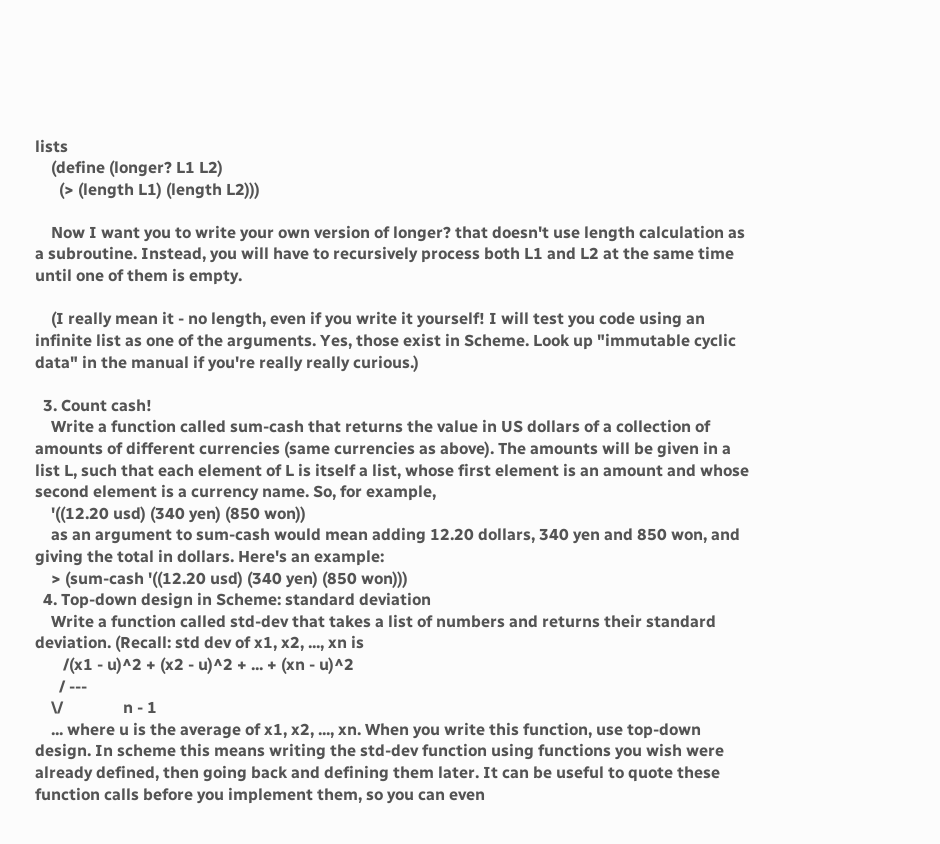lists
    (define (longer? L1 L2)
      (> (length L1) (length L2)))

    Now I want you to write your own version of longer? that doesn't use length calculation as a subroutine. Instead, you will have to recursively process both L1 and L2 at the same time until one of them is empty.

    (I really mean it - no length, even if you write it yourself! I will test you code using an infinite list as one of the arguments. Yes, those exist in Scheme. Look up "immutable cyclic data" in the manual if you're really really curious.)

  3. Count cash!
    Write a function called sum-cash that returns the value in US dollars of a collection of amounts of different currencies (same currencies as above). The amounts will be given in a list L, such that each element of L is itself a list, whose first element is an amount and whose second element is a currency name. So, for example,
    '((12.20 usd) (340 yen) (850 won))
    as an argument to sum-cash would mean adding 12.20 dollars, 340 yen and 850 won, and giving the total in dollars. Here's an example:
    > (sum-cash '((12.20 usd) (340 yen) (850 won)))
  4. Top-down design in Scheme: standard deviation
    Write a function called std-dev that takes a list of numbers and returns their standard deviation. (Recall: std dev of x1, x2, ..., xn is
       /(x1 - u)^2 + (x2 - u)^2 + ... + (xn - u)^2
      / ---
    \/               n - 1
    ... where u is the average of x1, x2, ..., xn. When you write this function, use top-down design. In scheme this means writing the std-dev function using functions you wish were already defined, then going back and defining them later. It can be useful to quote these function calls before you implement them, so you can even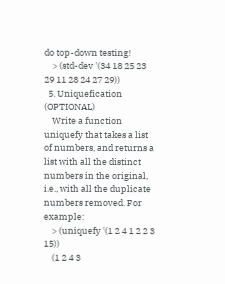do top-down testing!
    > (std-dev '(34 18 25 23 29 11 28 24 27 29))
  5. Uniquefication (OPTIONAL)
    Write a function uniquefy that takes a list of numbers, and returns a list with all the distinct numbers in the original, i.e., with all the duplicate numbers removed. For example:
    > (uniquefy '(1 2 4 1 2 2 3 15))
    (1 2 4 3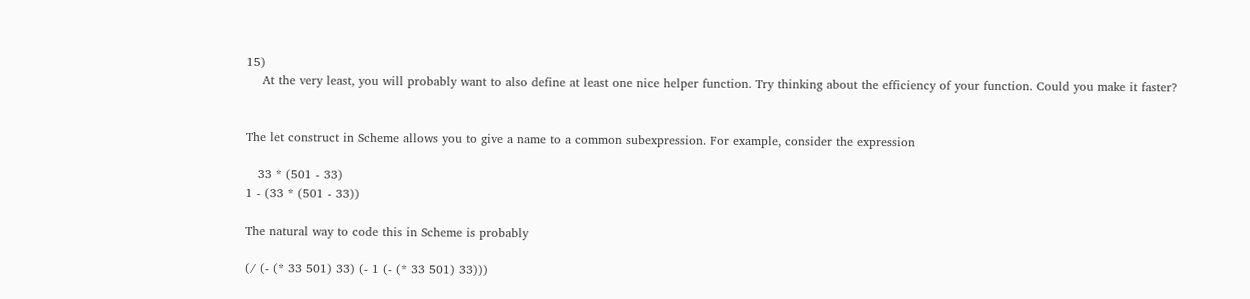15)
    At the very least, you will probably want to also define at least one nice helper function. Try thinking about the efficiency of your function. Could you make it faster?


The let construct in Scheme allows you to give a name to a common subexpression. For example, consider the expression

   33 * (501 - 33)
1 - (33 * (501 - 33))

The natural way to code this in Scheme is probably

(/ (- (* 33 501) 33) (- 1 (- (* 33 501) 33)))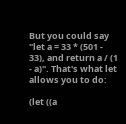But you could say "let a = 33 * (501 - 33), and return a / (1 - a)". That's what let allows you to do:

(let ((a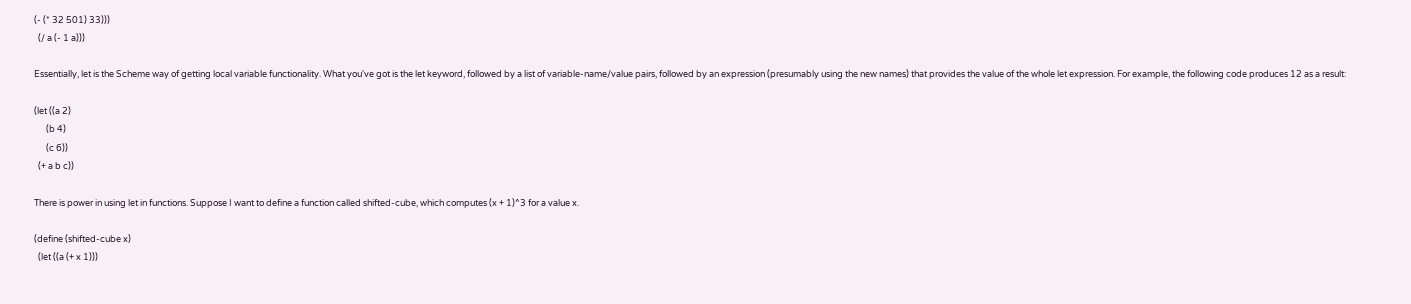(- (* 32 501) 33)))
  (/ a (- 1 a)))

Essentially, let is the Scheme way of getting local variable functionality. What you've got is the let keyword, followed by a list of variable-name/value pairs, followed by an expression (presumably using the new names) that provides the value of the whole let expression. For example, the following code produces 12 as a result:

(let ((a 2)
      (b 4)
      (c 6))
  (+ a b c))

There is power in using let in functions. Suppose I want to define a function called shifted-cube, which computes (x + 1)^3 for a value x.

(define (shifted-cube x)
  (let ((a (+ x 1)))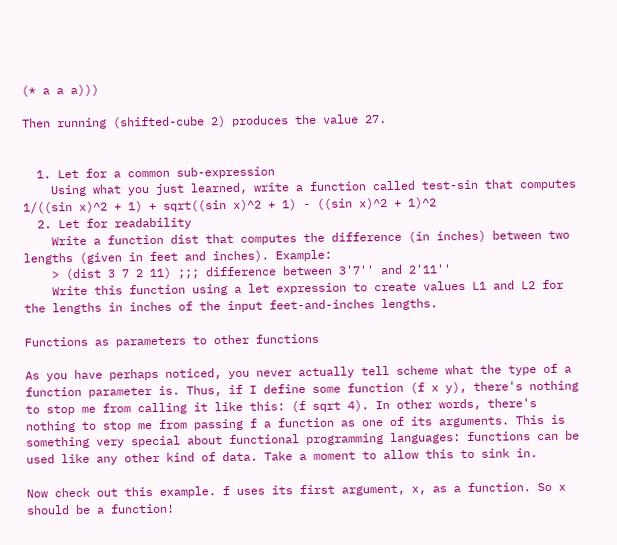(* a a a)))

Then running (shifted-cube 2) produces the value 27.


  1. Let for a common sub-expression
    Using what you just learned, write a function called test-sin that computes 1/((sin x)^2 + 1) + sqrt((sin x)^2 + 1) - ((sin x)^2 + 1)^2
  2. Let for readability
    Write a function dist that computes the difference (in inches) between two lengths (given in feet and inches). Example:
    > (dist 3 7 2 11) ;;; difference between 3'7'' and 2'11''
    Write this function using a let expression to create values L1 and L2 for the lengths in inches of the input feet-and-inches lengths.

Functions as parameters to other functions

As you have perhaps noticed, you never actually tell scheme what the type of a function parameter is. Thus, if I define some function (f x y), there's nothing to stop me from calling it like this: (f sqrt 4). In other words, there's nothing to stop me from passing f a function as one of its arguments. This is something very special about functional programming languages: functions can be used like any other kind of data. Take a moment to allow this to sink in.

Now check out this example. f uses its first argument, x, as a function. So x should be a function!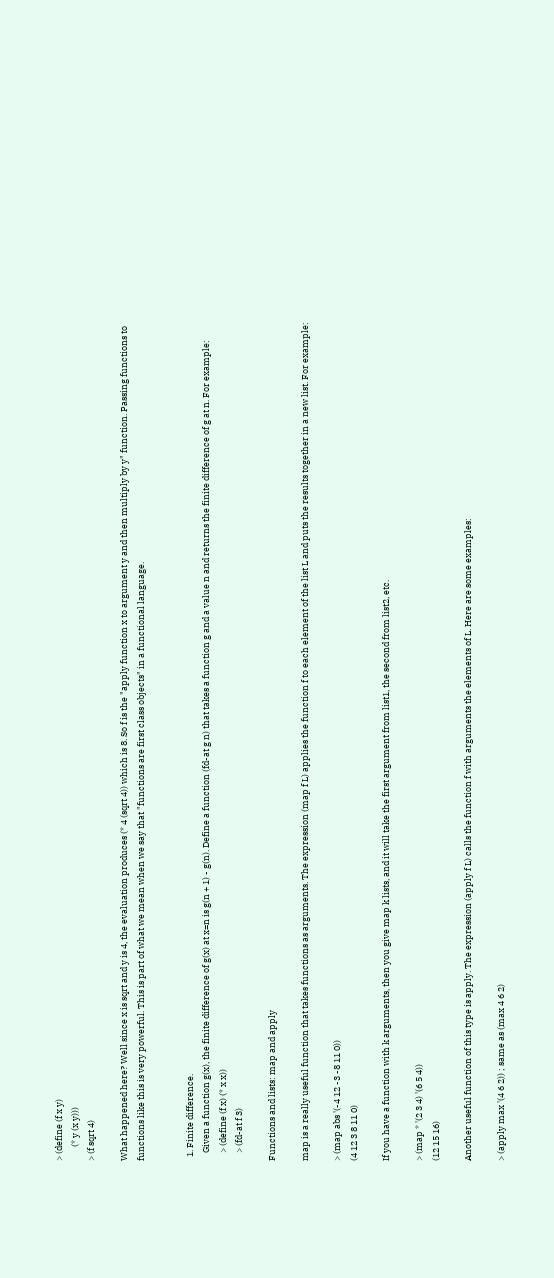> (define (f x y)
       (* y (x y)))
> (f sqrt 4)

What happened here? Well since x is sqrt and y is 4, the evaluation produces (* 4 (sqrt 4)) which is 8. So f is the "apply function x to argument y and then multiply by y" function. Passing functions to functions like this is very powerful. This is part of what we mean when we say that "functions are first class objects" in a functional language.


  1. Finite difference.
    Given a function g(x), the finite difference of g(x) at x=n is g(n + 1) - g(n). Define a function (fd-at g n) that takes a function g and a value n and returns the finite difference of g at n. For example:
    > (define (f x) (* x x))
    > (fd-at f 3)

Functions and lists: map and apply

map is a really useful function that takes functions as arguments. The expression (map f L) applies the function f to each element of the list L and puts the results together in a new list. For example:

> (map abs '(-4 12 -3 -8 11 0))
(4 12 3 8 11 0)

If you have a function with k arguments, then you give map k lists, and it will take the first argument from list1, the second from list2, etc.

> (map * '(2 3 4) '(6 5 4))
(12 15 16)

Another useful function of this type is apply. The expression (apply f L) calls the function f with arguments the elements of L. Here are some examples:

> (apply max '(4 6 2)) ; same as (max 4 6 2)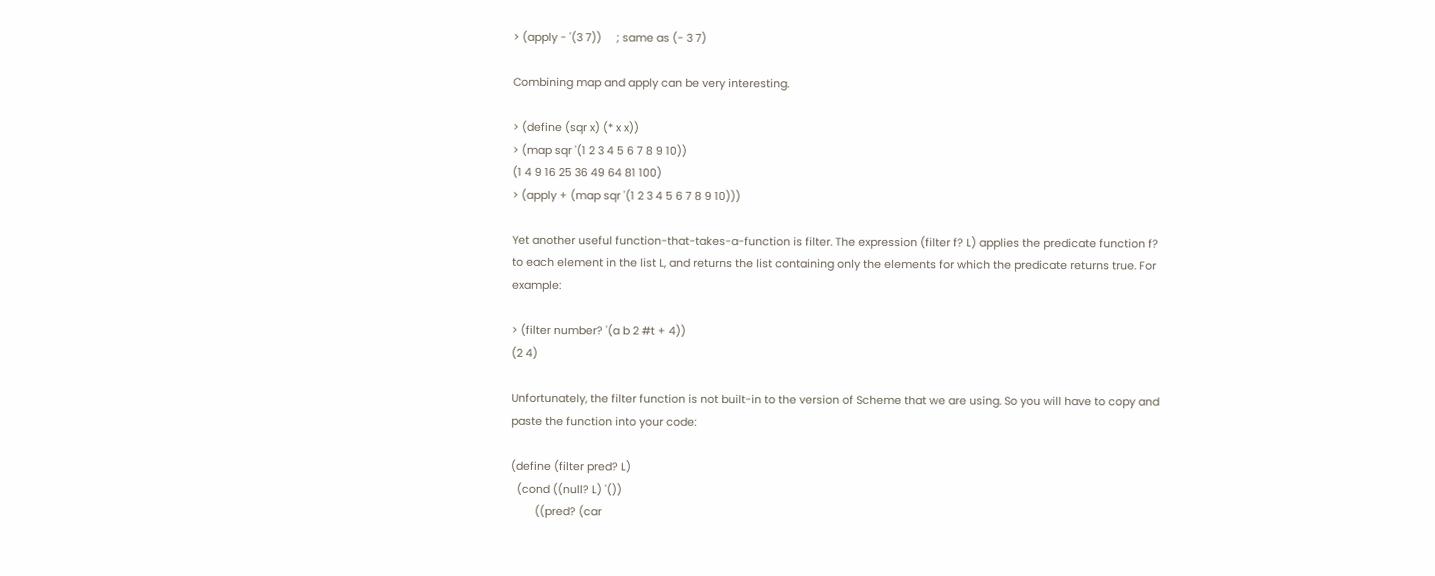> (apply - '(3 7))     ; same as (- 3 7)

Combining map and apply can be very interesting.

> (define (sqr x) (* x x))
> (map sqr '(1 2 3 4 5 6 7 8 9 10))
(1 4 9 16 25 36 49 64 81 100)
> (apply + (map sqr '(1 2 3 4 5 6 7 8 9 10)))

Yet another useful function-that-takes-a-function is filter. The expression (filter f? L) applies the predicate function f? to each element in the list L, and returns the list containing only the elements for which the predicate returns true. For example:

> (filter number? '(a b 2 #t + 4))
(2 4)

Unfortunately, the filter function is not built-in to the version of Scheme that we are using. So you will have to copy and paste the function into your code:

(define (filter pred? L)
  (cond ((null? L) '())
        ((pred? (car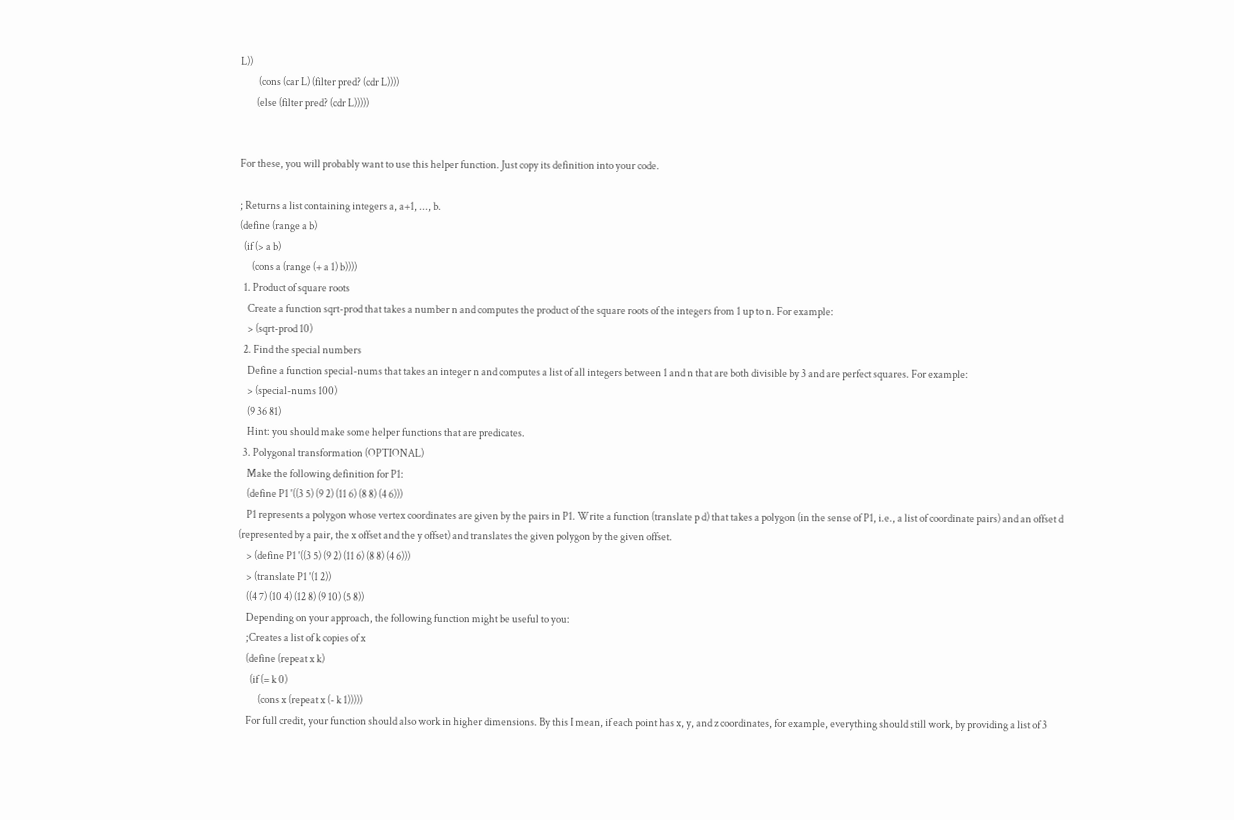L))
         (cons (car L) (filter pred? (cdr L))))
        (else (filter pred? (cdr L)))))


For these, you will probably want to use this helper function. Just copy its definition into your code.

; Returns a list containing integers a, a+1, ..., b.
(define (range a b)
  (if (> a b)
      (cons a (range (+ a 1) b))))
  1. Product of square roots
    Create a function sqrt-prod that takes a number n and computes the product of the square roots of the integers from 1 up to n. For example:
    > (sqrt-prod 10)
  2. Find the special numbers
    Define a function special-nums that takes an integer n and computes a list of all integers between 1 and n that are both divisible by 3 and are perfect squares. For example:
    > (special-nums 100)
    (9 36 81)
    Hint: you should make some helper functions that are predicates.
  3. Polygonal transformation (OPTIONAL)
    Make the following definition for P1:
    (define P1 '((3 5) (9 2) (11 6) (8 8) (4 6)))
    P1 represents a polygon whose vertex coordinates are given by the pairs in P1. Write a function (translate p d) that takes a polygon (in the sense of P1, i.e., a list of coordinate pairs) and an offset d (represented by a pair, the x offset and the y offset) and translates the given polygon by the given offset.
    > (define P1 '((3 5) (9 2) (11 6) (8 8) (4 6)))
    > (translate P1 '(1 2))
    ((4 7) (10 4) (12 8) (9 10) (5 8))
    Depending on your approach, the following function might be useful to you:
    ;Creates a list of k copies of x
    (define (repeat x k)
      (if (= k 0)
          (cons x (repeat x (- k 1)))))
    For full credit, your function should also work in higher dimensions. By this I mean, if each point has x, y, and z coordinates, for example, everything should still work, by providing a list of 3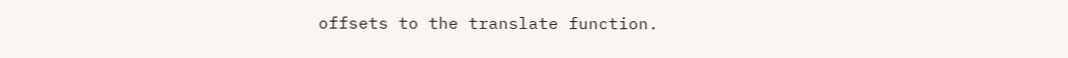offsets to the translate function.